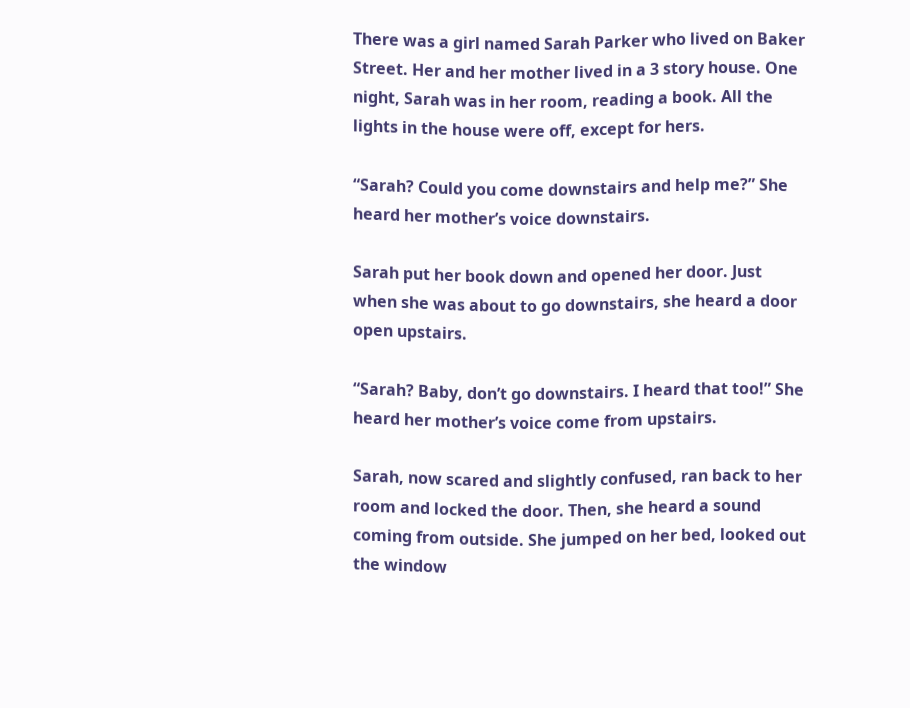There was a girl named Sarah Parker who lived on Baker Street. Her and her mother lived in a 3 story house. One night, Sarah was in her room, reading a book. All the lights in the house were off, except for hers.

“Sarah? Could you come downstairs and help me?” She heard her mother’s voice downstairs.

Sarah put her book down and opened her door. Just when she was about to go downstairs, she heard a door open upstairs.

“Sarah? Baby, don’t go downstairs. I heard that too!” She heard her mother’s voice come from upstairs.

Sarah, now scared and slightly confused, ran back to her room and locked the door. Then, she heard a sound coming from outside. She jumped on her bed, looked out the window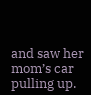and saw her mom’s car pulling up.